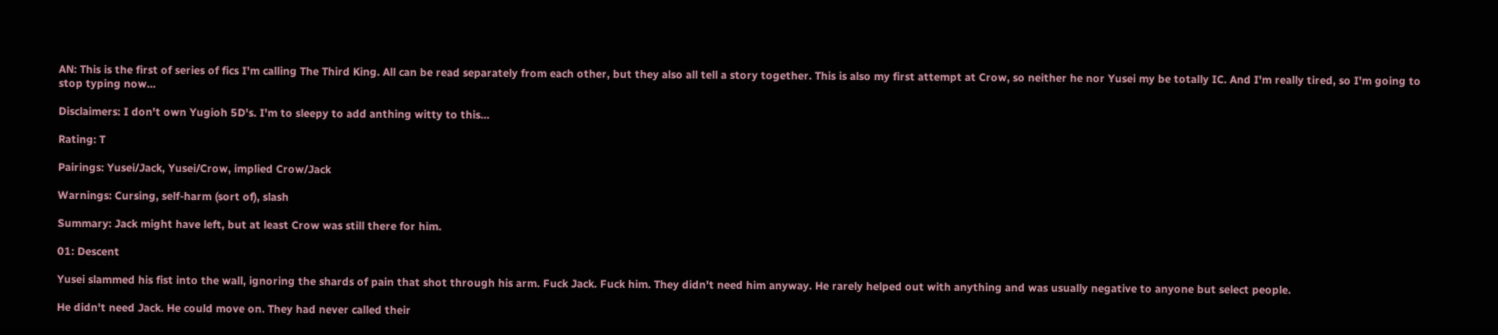AN: This is the first of series of fics I'm calling The Third King. All can be read separately from each other, but they also all tell a story together. This is also my first attempt at Crow, so neither he nor Yusei my be totally IC. And I'm really tired, so I'm going to stop typing now...

Disclaimers: I don't own Yugioh 5D's. I'm to sleepy to add anthing witty to this...

Rating: T

Pairings: Yusei/Jack, Yusei/Crow, implied Crow/Jack

Warnings: Cursing, self-harm (sort of), slash

Summary: Jack might have left, but at least Crow was still there for him.

01: Descent

Yusei slammed his fist into the wall, ignoring the shards of pain that shot through his arm. Fuck Jack. Fuck him. They didn't need him anyway. He rarely helped out with anything and was usually negative to anyone but select people.

He didn't need Jack. He could move on. They had never called their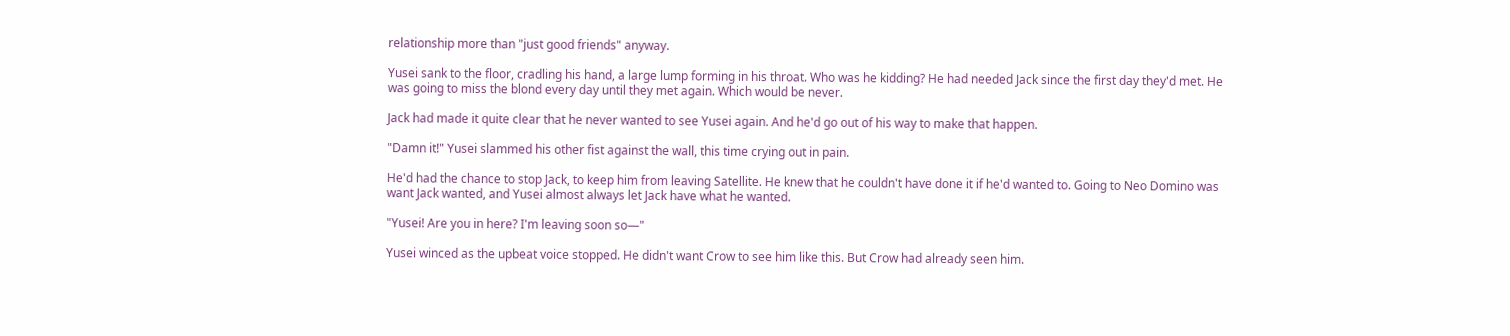relationship more than "just good friends" anyway.

Yusei sank to the floor, cradling his hand, a large lump forming in his throat. Who was he kidding? He had needed Jack since the first day they'd met. He was going to miss the blond every day until they met again. Which would be never.

Jack had made it quite clear that he never wanted to see Yusei again. And he'd go out of his way to make that happen.

"Damn it!" Yusei slammed his other fist against the wall, this time crying out in pain.

He'd had the chance to stop Jack, to keep him from leaving Satellite. He knew that he couldn't have done it if he'd wanted to. Going to Neo Domino was want Jack wanted, and Yusei almost always let Jack have what he wanted.

"Yusei! Are you in here? I'm leaving soon so—"

Yusei winced as the upbeat voice stopped. He didn't want Crow to see him like this. But Crow had already seen him.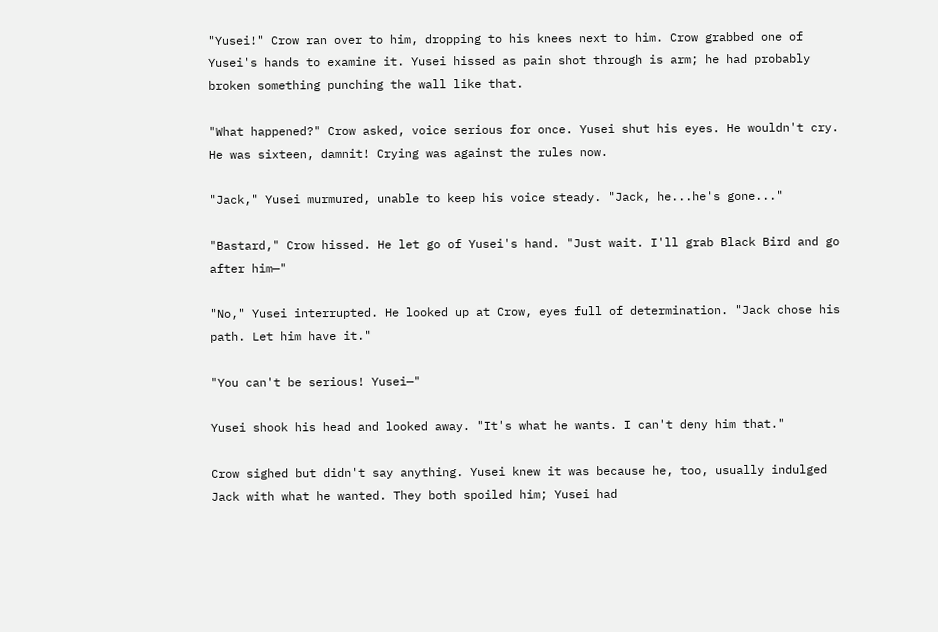"Yusei!" Crow ran over to him, dropping to his knees next to him. Crow grabbed one of Yusei's hands to examine it. Yusei hissed as pain shot through is arm; he had probably broken something punching the wall like that.

"What happened?" Crow asked, voice serious for once. Yusei shut his eyes. He wouldn't cry. He was sixteen, damnit! Crying was against the rules now.

"Jack," Yusei murmured, unable to keep his voice steady. "Jack, he...he's gone..."

"Bastard," Crow hissed. He let go of Yusei's hand. "Just wait. I'll grab Black Bird and go after him—"

"No," Yusei interrupted. He looked up at Crow, eyes full of determination. "Jack chose his path. Let him have it."

"You can't be serious! Yusei—"

Yusei shook his head and looked away. "It's what he wants. I can't deny him that."

Crow sighed but didn't say anything. Yusei knew it was because he, too, usually indulged Jack with what he wanted. They both spoiled him; Yusei had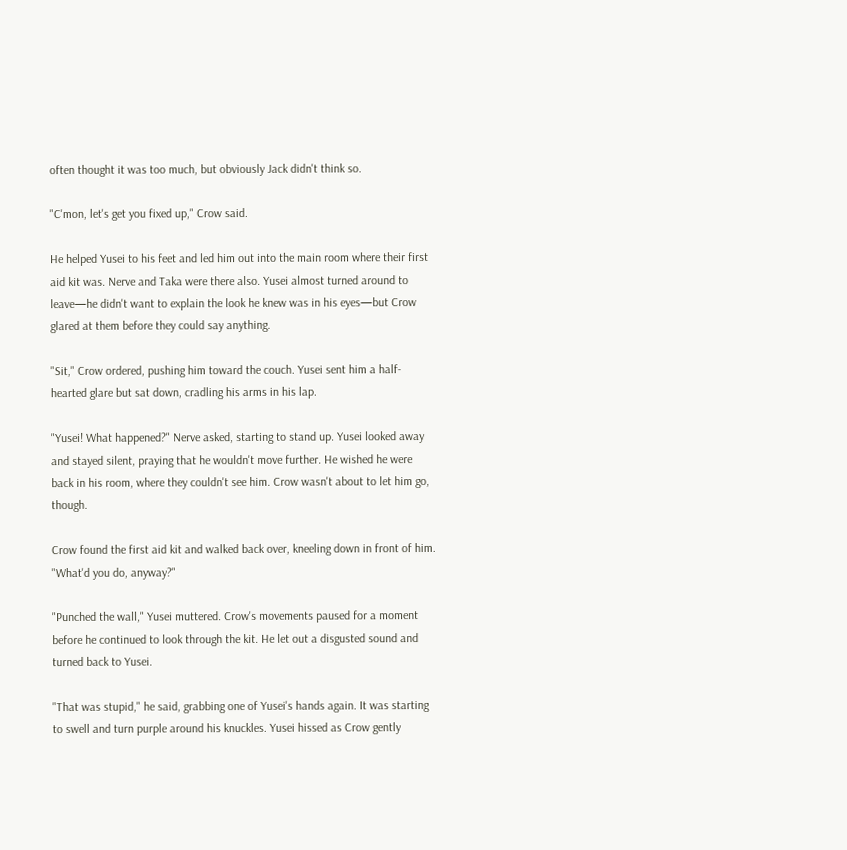often thought it was too much, but obviously Jack didn't think so.

"C'mon, let's get you fixed up," Crow said.

He helped Yusei to his feet and led him out into the main room where their first aid kit was. Nerve and Taka were there also. Yusei almost turned around to leave—he didn't want to explain the look he knew was in his eyes—but Crow glared at them before they could say anything.

"Sit," Crow ordered, pushing him toward the couch. Yusei sent him a half-hearted glare but sat down, cradling his arms in his lap.

"Yusei! What happened?" Nerve asked, starting to stand up. Yusei looked away and stayed silent, praying that he wouldn't move further. He wished he were back in his room, where they couldn't see him. Crow wasn't about to let him go, though.

Crow found the first aid kit and walked back over, kneeling down in front of him. "What'd you do, anyway?"

"Punched the wall," Yusei muttered. Crow's movements paused for a moment before he continued to look through the kit. He let out a disgusted sound and turned back to Yusei.

"That was stupid," he said, grabbing one of Yusei's hands again. It was starting to swell and turn purple around his knuckles. Yusei hissed as Crow gently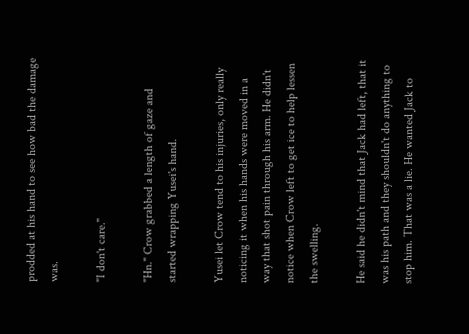prodded at his hand to see how bad the damage was.

"I don't care."

"Hn." Crow grabbed a length of gaze and started wrapping Yusei's hand.

Yusei let Crow tend to his injuries, only really noticing it when his hands were moved in a way that shot pain through his arm. He didn't notice when Crow left to get ice to help lessen the swelling.

He said he didn't mind that Jack had left, that it was his path and they shouldn't do anything to stop him. That was a lie. He wanted Jack to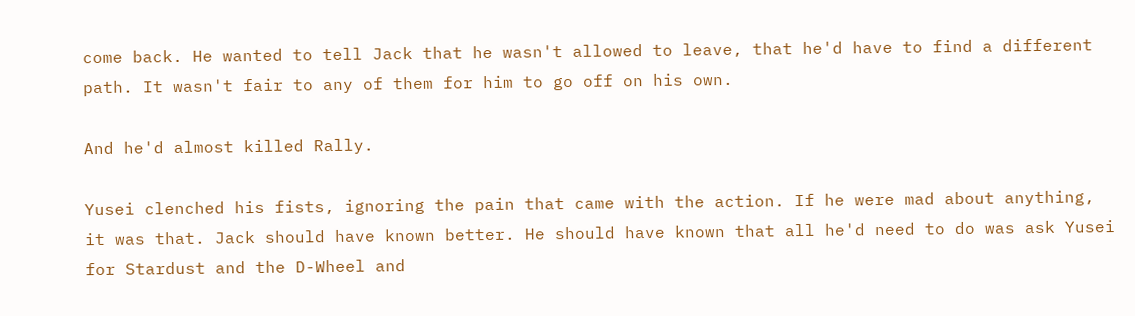come back. He wanted to tell Jack that he wasn't allowed to leave, that he'd have to find a different path. It wasn't fair to any of them for him to go off on his own.

And he'd almost killed Rally.

Yusei clenched his fists, ignoring the pain that came with the action. If he were mad about anything, it was that. Jack should have known better. He should have known that all he'd need to do was ask Yusei for Stardust and the D-Wheel and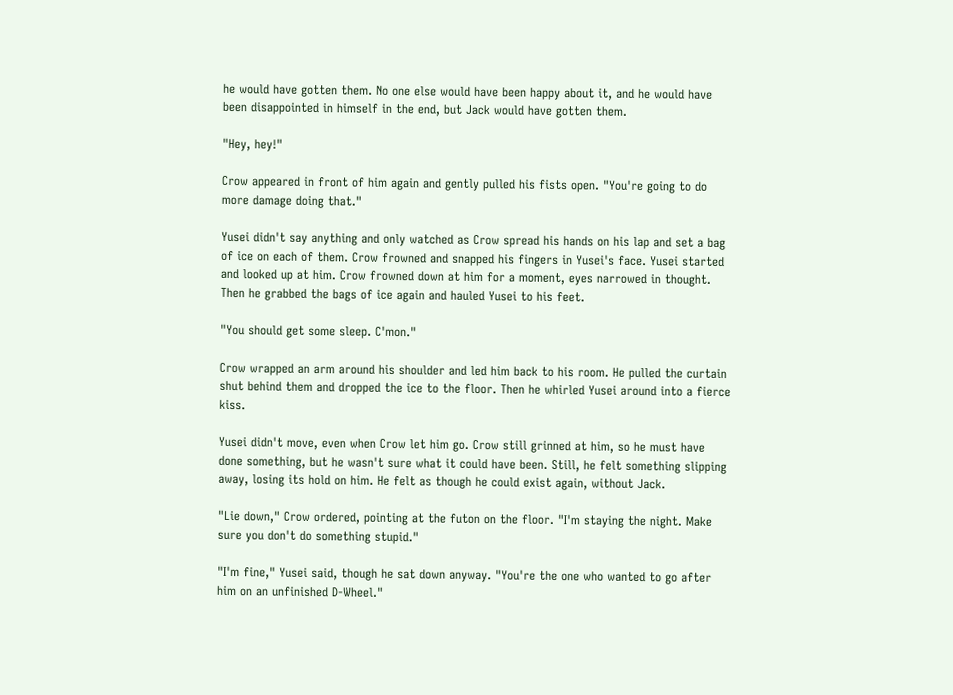he would have gotten them. No one else would have been happy about it, and he would have been disappointed in himself in the end, but Jack would have gotten them.

"Hey, hey!"

Crow appeared in front of him again and gently pulled his fists open. "You're going to do more damage doing that."

Yusei didn't say anything and only watched as Crow spread his hands on his lap and set a bag of ice on each of them. Crow frowned and snapped his fingers in Yusei's face. Yusei started and looked up at him. Crow frowned down at him for a moment, eyes narrowed in thought. Then he grabbed the bags of ice again and hauled Yusei to his feet.

"You should get some sleep. C'mon."

Crow wrapped an arm around his shoulder and led him back to his room. He pulled the curtain shut behind them and dropped the ice to the floor. Then he whirled Yusei around into a fierce kiss.

Yusei didn't move, even when Crow let him go. Crow still grinned at him, so he must have done something, but he wasn't sure what it could have been. Still, he felt something slipping away, losing its hold on him. He felt as though he could exist again, without Jack.

"Lie down," Crow ordered, pointing at the futon on the floor. "I'm staying the night. Make sure you don't do something stupid."

"I'm fine," Yusei said, though he sat down anyway. "You're the one who wanted to go after him on an unfinished D-Wheel."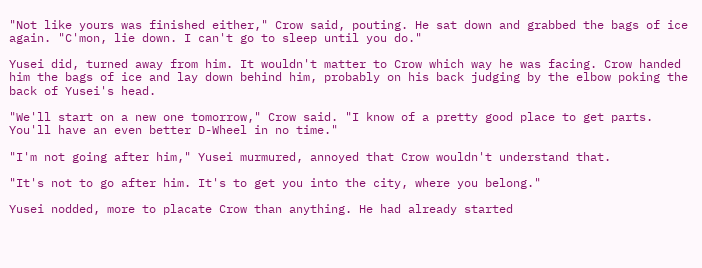"Not like yours was finished either," Crow said, pouting. He sat down and grabbed the bags of ice again. "C'mon, lie down. I can't go to sleep until you do."

Yusei did, turned away from him. It wouldn't matter to Crow which way he was facing. Crow handed him the bags of ice and lay down behind him, probably on his back judging by the elbow poking the back of Yusei's head.

"We'll start on a new one tomorrow," Crow said. "I know of a pretty good place to get parts. You'll have an even better D-Wheel in no time."

"I'm not going after him," Yusei murmured, annoyed that Crow wouldn't understand that.

"It's not to go after him. It's to get you into the city, where you belong."

Yusei nodded, more to placate Crow than anything. He had already started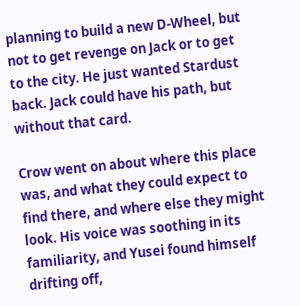planning to build a new D-Wheel, but not to get revenge on Jack or to get to the city. He just wanted Stardust back. Jack could have his path, but without that card.

Crow went on about where this place was, and what they could expect to find there, and where else they might look. His voice was soothing in its familiarity, and Yusei found himself drifting off,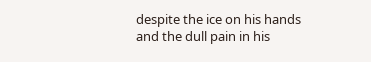despite the ice on his hands and the dull pain in his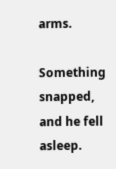arms.

Something snapped, and he fell asleep.